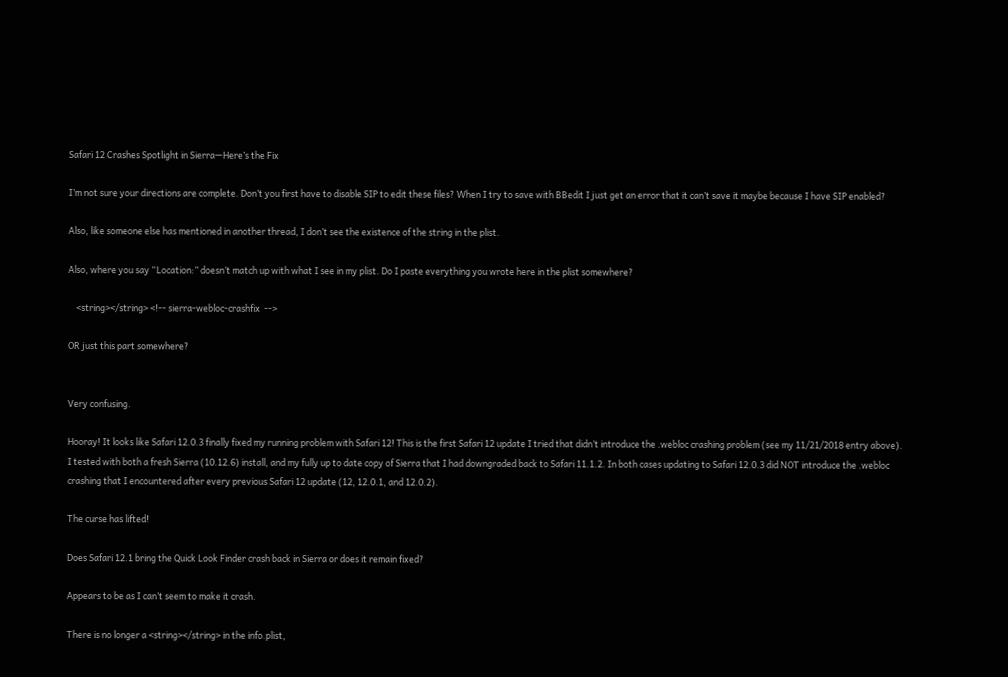Safari 12 Crashes Spotlight in Sierra—Here’s the Fix

I’m not sure your directions are complete. Don’t you first have to disable SIP to edit these files? When I try to save with BBedit I just get an error that it can’t save it maybe because I have SIP enabled?

Also, like someone else has mentioned in another thread, I don’t see the existence of the string in the plist.

Also, where you say “Location:” doesn’t match up with what I see in my plist. Do I paste everything you wrote here in the plist somewhere?

    <string></string> <!-- sierra-webloc-crashfix  -->

OR just this part somewhere?


Very confusing.

Hooray! It looks like Safari 12.0.3 finally fixed my running problem with Safari 12! This is the first Safari 12 update I tried that didn’t introduce the .webloc crashing problem (see my 11/21/2018 entry above). I tested with both a fresh Sierra (10.12.6) install, and my fully up to date copy of Sierra that I had downgraded back to Safari 11.1.2. In both cases updating to Safari 12.0.3 did NOT introduce the .webloc crashing that I encountered after every previous Safari 12 update (12, 12.0.1, and 12.0.2).

The curse has lifted!

Does Safari 12.1 bring the Quick Look Finder crash back in Sierra or does it remain fixed?

Appears to be as I can’t seem to make it crash.

There is no longer a <string></string> in the info.plist,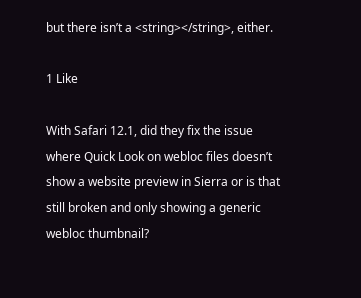but there isn’t a <string></string>, either.

1 Like

With Safari 12.1, did they fix the issue where Quick Look on webloc files doesn’t show a website preview in Sierra or is that still broken and only showing a generic webloc thumbnail?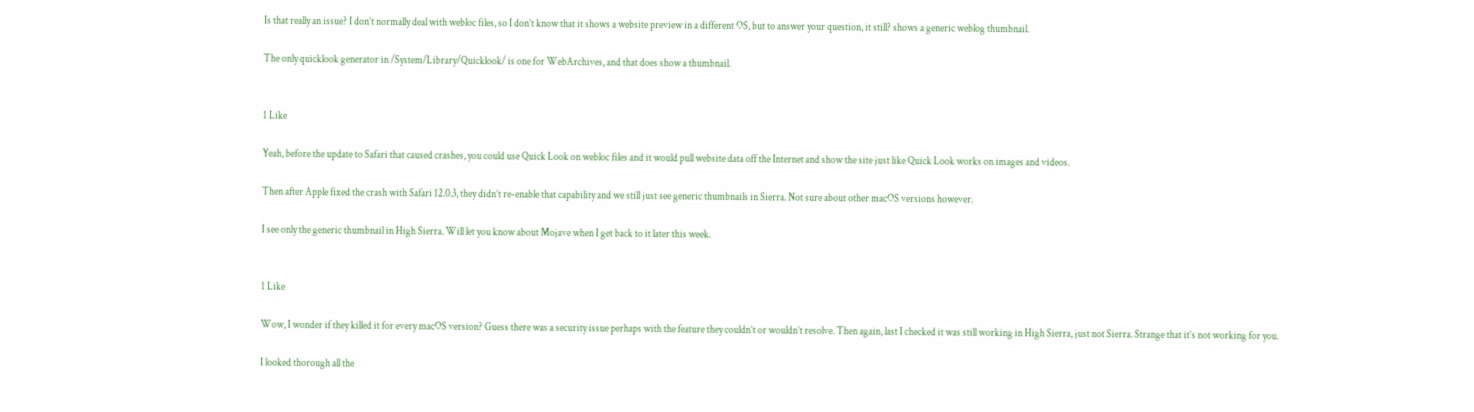Is that really an issue? I don’t normally deal with webloc files, so I don’t know that it shows a website preview in a different OS, but to answer your question, it still? shows a generic weblog thumbnail.

The only quicklook generator in /System/Library/Quicklook/ is one for WebArchives, and that does show a thumbnail.


1 Like

Yeah, before the update to Safari that caused crashes, you could use Quick Look on webloc files and it would pull website data off the Internet and show the site just like Quick Look works on images and videos.

Then after Apple fixed the crash with Safari 12.0.3, they didn’t re-enable that capability and we still just see generic thumbnails in Sierra. Not sure about other macOS versions however.

I see only the generic thumbnail in High Sierra. Will let you know about Mojave when I get back to it later this week.


1 Like

Wow, I wonder if they killed it for every macOS version? Guess there was a security issue perhaps with the feature they couldn’t or wouldn’t resolve. Then again, last I checked it was still working in High Sierra, just not Sierra. Strange that it’s not working for you.

I looked thorough all the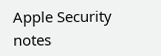Apple Security notes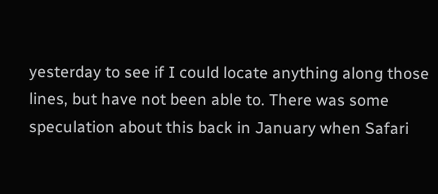yesterday to see if I could locate anything along those lines, but have not been able to. There was some speculation about this back in January when Safari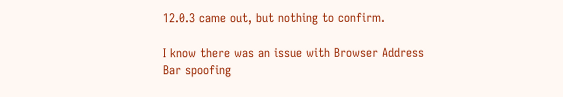12.0.3 came out, but nothing to confirm.

I know there was an issue with Browser Address Bar spoofing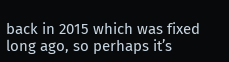back in 2015 which was fixed long ago, so perhaps it’s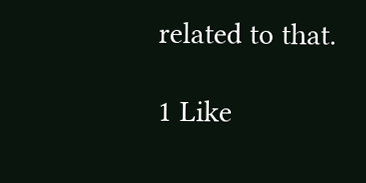related to that.

1 Like